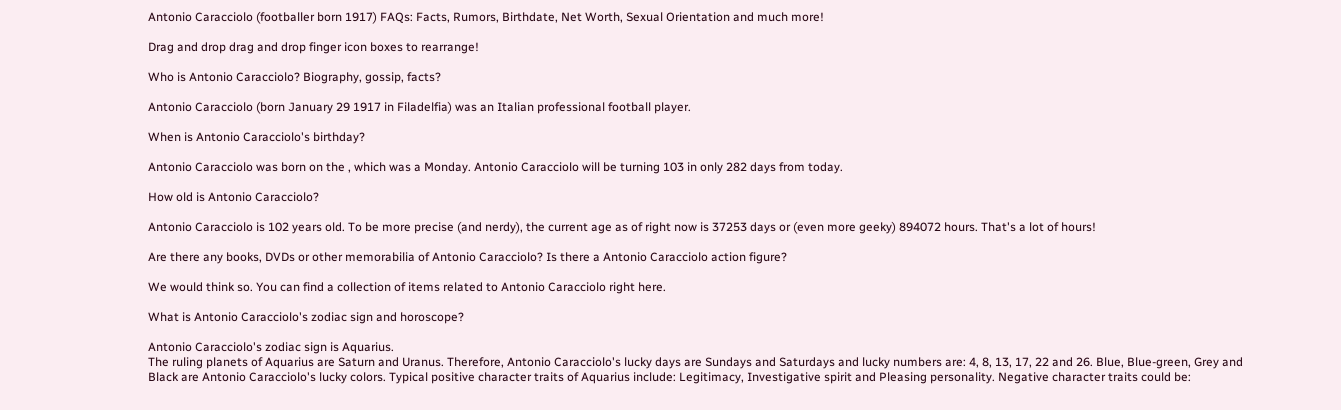Antonio Caracciolo (footballer born 1917) FAQs: Facts, Rumors, Birthdate, Net Worth, Sexual Orientation and much more!

Drag and drop drag and drop finger icon boxes to rearrange!

Who is Antonio Caracciolo? Biography, gossip, facts?

Antonio Caracciolo (born January 29 1917 in Filadelfia) was an Italian professional football player.

When is Antonio Caracciolo's birthday?

Antonio Caracciolo was born on the , which was a Monday. Antonio Caracciolo will be turning 103 in only 282 days from today.

How old is Antonio Caracciolo?

Antonio Caracciolo is 102 years old. To be more precise (and nerdy), the current age as of right now is 37253 days or (even more geeky) 894072 hours. That's a lot of hours!

Are there any books, DVDs or other memorabilia of Antonio Caracciolo? Is there a Antonio Caracciolo action figure?

We would think so. You can find a collection of items related to Antonio Caracciolo right here.

What is Antonio Caracciolo's zodiac sign and horoscope?

Antonio Caracciolo's zodiac sign is Aquarius.
The ruling planets of Aquarius are Saturn and Uranus. Therefore, Antonio Caracciolo's lucky days are Sundays and Saturdays and lucky numbers are: 4, 8, 13, 17, 22 and 26. Blue, Blue-green, Grey and Black are Antonio Caracciolo's lucky colors. Typical positive character traits of Aquarius include: Legitimacy, Investigative spirit and Pleasing personality. Negative character traits could be: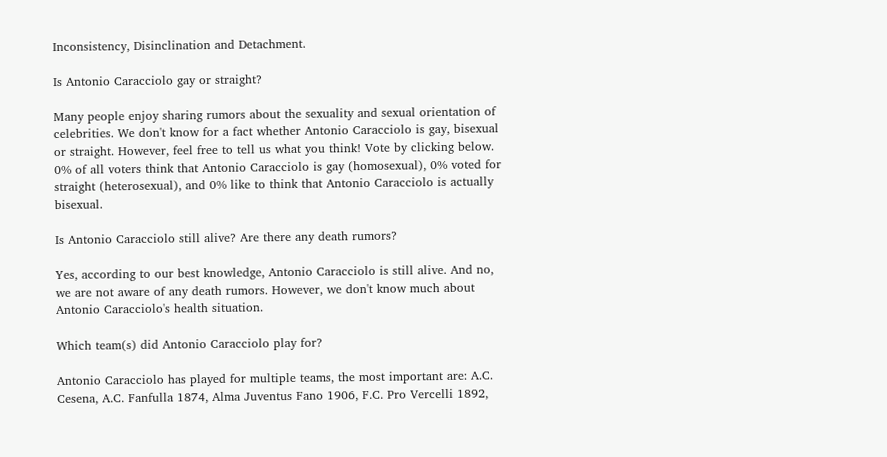Inconsistency, Disinclination and Detachment.

Is Antonio Caracciolo gay or straight?

Many people enjoy sharing rumors about the sexuality and sexual orientation of celebrities. We don't know for a fact whether Antonio Caracciolo is gay, bisexual or straight. However, feel free to tell us what you think! Vote by clicking below.
0% of all voters think that Antonio Caracciolo is gay (homosexual), 0% voted for straight (heterosexual), and 0% like to think that Antonio Caracciolo is actually bisexual.

Is Antonio Caracciolo still alive? Are there any death rumors?

Yes, according to our best knowledge, Antonio Caracciolo is still alive. And no, we are not aware of any death rumors. However, we don't know much about Antonio Caracciolo's health situation.

Which team(s) did Antonio Caracciolo play for?

Antonio Caracciolo has played for multiple teams, the most important are: A.C. Cesena, A.C. Fanfulla 1874, Alma Juventus Fano 1906, F.C. Pro Vercelli 1892,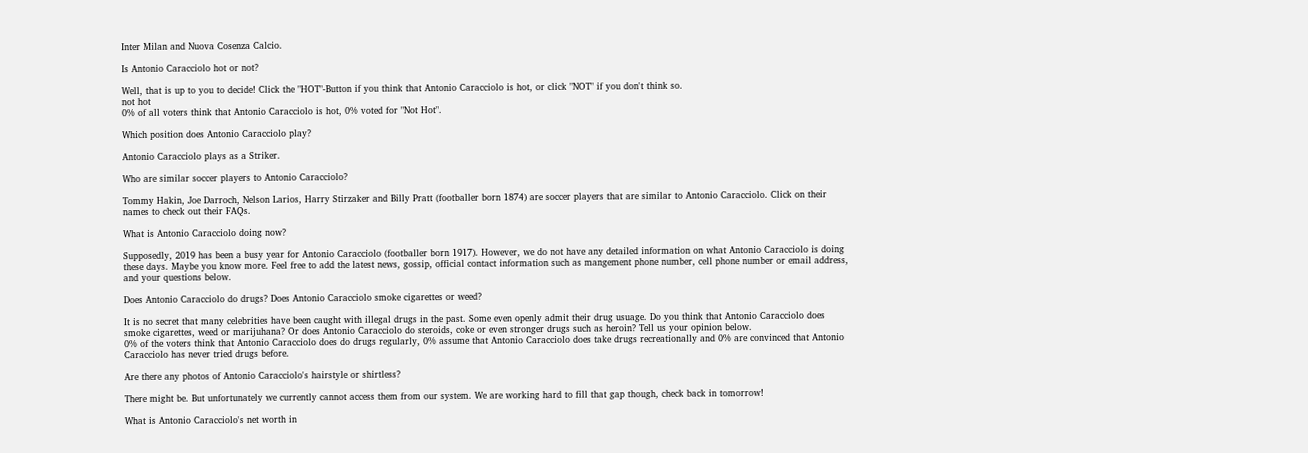Inter Milan and Nuova Cosenza Calcio.

Is Antonio Caracciolo hot or not?

Well, that is up to you to decide! Click the "HOT"-Button if you think that Antonio Caracciolo is hot, or click "NOT" if you don't think so.
not hot
0% of all voters think that Antonio Caracciolo is hot, 0% voted for "Not Hot".

Which position does Antonio Caracciolo play?

Antonio Caracciolo plays as a Striker.

Who are similar soccer players to Antonio Caracciolo?

Tommy Hakin, Joe Darroch, Nelson Larios, Harry Stirzaker and Billy Pratt (footballer born 1874) are soccer players that are similar to Antonio Caracciolo. Click on their names to check out their FAQs.

What is Antonio Caracciolo doing now?

Supposedly, 2019 has been a busy year for Antonio Caracciolo (footballer born 1917). However, we do not have any detailed information on what Antonio Caracciolo is doing these days. Maybe you know more. Feel free to add the latest news, gossip, official contact information such as mangement phone number, cell phone number or email address, and your questions below.

Does Antonio Caracciolo do drugs? Does Antonio Caracciolo smoke cigarettes or weed?

It is no secret that many celebrities have been caught with illegal drugs in the past. Some even openly admit their drug usuage. Do you think that Antonio Caracciolo does smoke cigarettes, weed or marijuhana? Or does Antonio Caracciolo do steroids, coke or even stronger drugs such as heroin? Tell us your opinion below.
0% of the voters think that Antonio Caracciolo does do drugs regularly, 0% assume that Antonio Caracciolo does take drugs recreationally and 0% are convinced that Antonio Caracciolo has never tried drugs before.

Are there any photos of Antonio Caracciolo's hairstyle or shirtless?

There might be. But unfortunately we currently cannot access them from our system. We are working hard to fill that gap though, check back in tomorrow!

What is Antonio Caracciolo's net worth in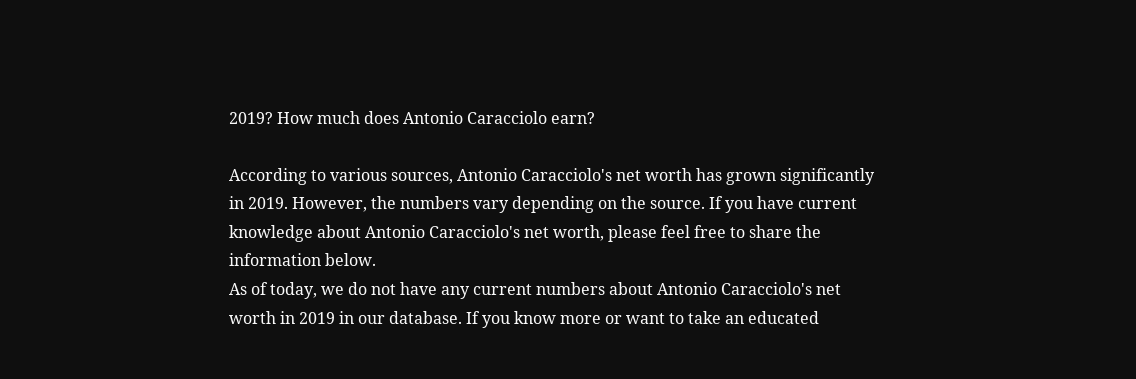2019? How much does Antonio Caracciolo earn?

According to various sources, Antonio Caracciolo's net worth has grown significantly in 2019. However, the numbers vary depending on the source. If you have current knowledge about Antonio Caracciolo's net worth, please feel free to share the information below.
As of today, we do not have any current numbers about Antonio Caracciolo's net worth in 2019 in our database. If you know more or want to take an educated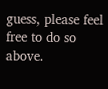guess, please feel free to do so above.